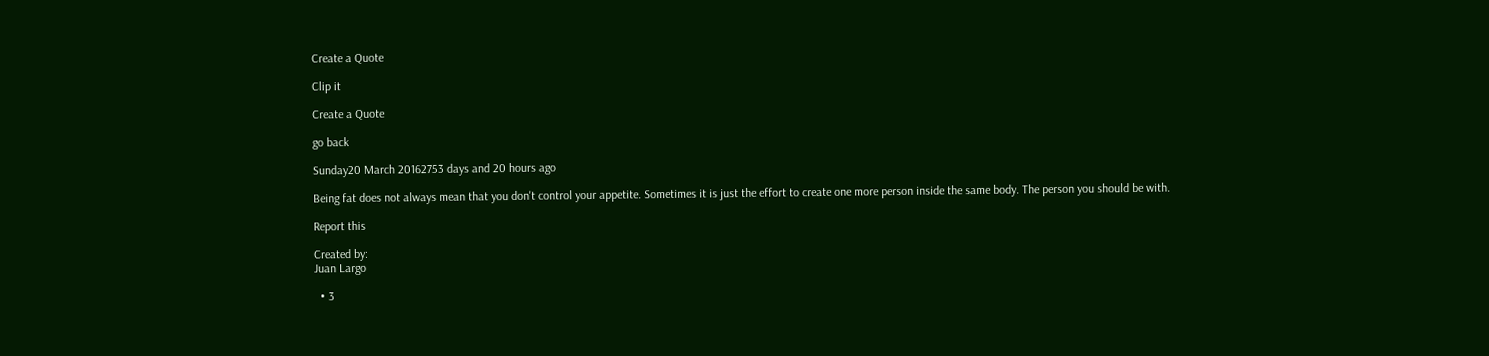Create a Quote

Clip it

Create a Quote

go back

Sunday20 March 20162753 days and 20 hours ago

Being fat does not always mean that you don't control your appetite. Sometimes it is just the effort to create one more person inside the same body. The person you should be with.

Report this

Created by:
Juan Largo

  • 3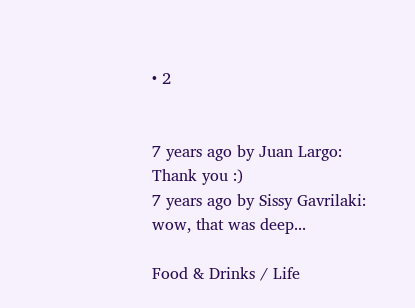• 2


7 years ago by Juan Largo: Thank you :)
7 years ago by Sissy Gavrilaki: wow, that was deep...

Food & Drinks / Life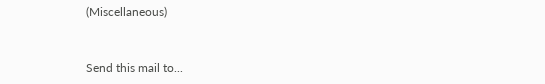(Miscellaneous)


Send this mail to...